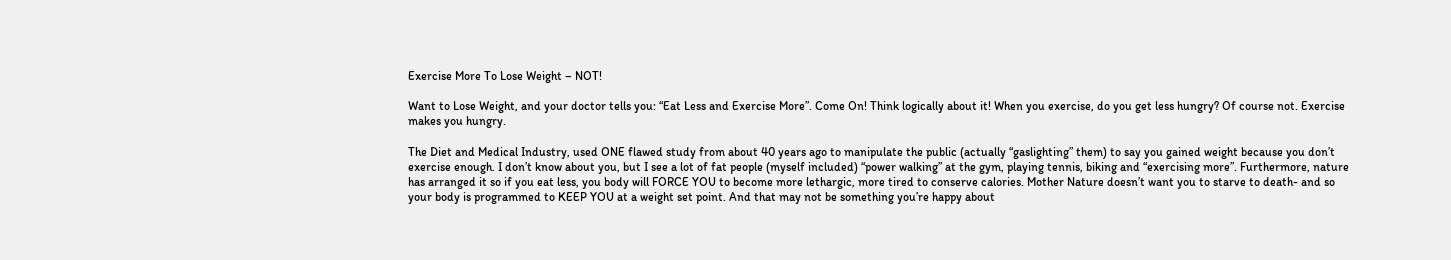Exercise More To Lose Weight – NOT!

Want to Lose Weight, and your doctor tells you: “Eat Less and Exercise More”. Come On! Think logically about it! When you exercise, do you get less hungry? Of course not. Exercise makes you hungry.

The Diet and Medical Industry, used ONE flawed study from about 40 years ago to manipulate the public (actually “gaslighting” them) to say you gained weight because you don’t exercise enough. I don’t know about you, but I see a lot of fat people (myself included) “power walking” at the gym, playing tennis, biking and “exercising more”. Furthermore, nature has arranged it so if you eat less, you body will FORCE YOU to become more lethargic, more tired to conserve calories. Mother Nature doesn’t want you to starve to death- and so your body is programmed to KEEP YOU at a weight set point. And that may not be something you’re happy about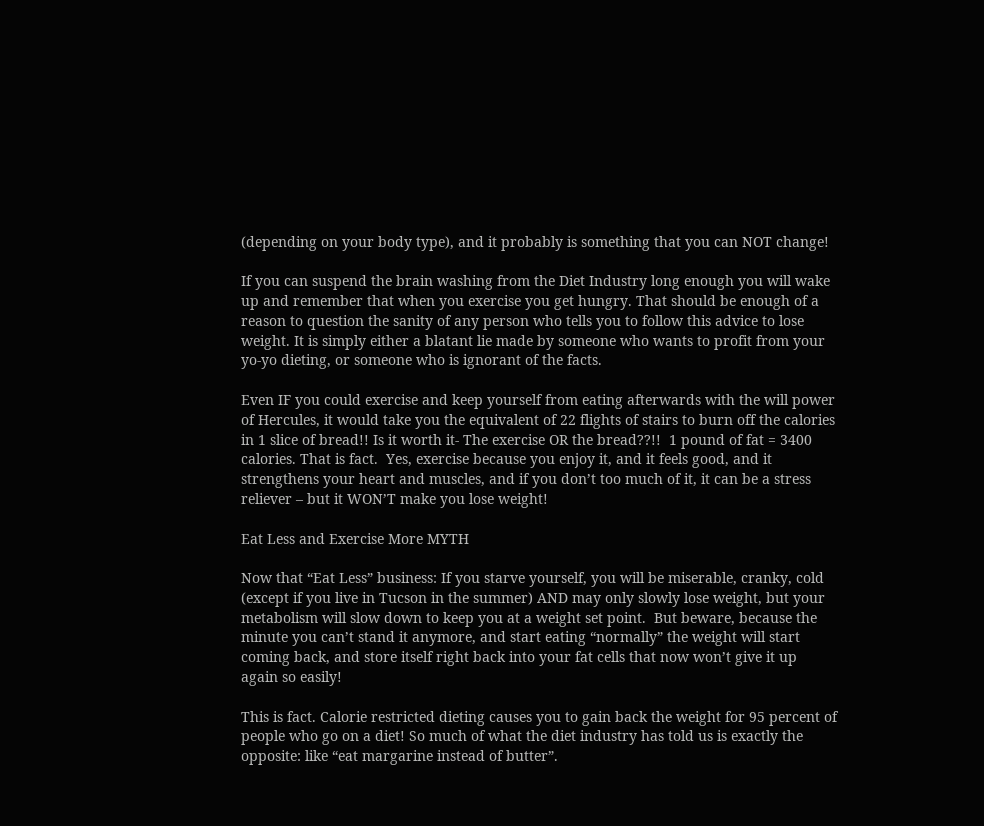(depending on your body type), and it probably is something that you can NOT change!

If you can suspend the brain washing from the Diet Industry long enough you will wake up and remember that when you exercise you get hungry. That should be enough of a reason to question the sanity of any person who tells you to follow this advice to lose weight. It is simply either a blatant lie made by someone who wants to profit from your yo-yo dieting, or someone who is ignorant of the facts.

Even IF you could exercise and keep yourself from eating afterwards with the will power of Hercules, it would take you the equivalent of 22 flights of stairs to burn off the calories in 1 slice of bread!! Is it worth it- The exercise OR the bread??!!  1 pound of fat = 3400 calories. That is fact.  Yes, exercise because you enjoy it, and it feels good, and it strengthens your heart and muscles, and if you don’t too much of it, it can be a stress reliever – but it WON’T make you lose weight!

Eat Less and Exercise More MYTH

Now that “Eat Less” business: If you starve yourself, you will be miserable, cranky, cold (except if you live in Tucson in the summer) AND may only slowly lose weight, but your metabolism will slow down to keep you at a weight set point.  But beware, because the minute you can’t stand it anymore, and start eating “normally” the weight will start coming back, and store itself right back into your fat cells that now won’t give it up again so easily!

This is fact. Calorie restricted dieting causes you to gain back the weight for 95 percent of people who go on a diet! So much of what the diet industry has told us is exactly the opposite: like “eat margarine instead of butter”.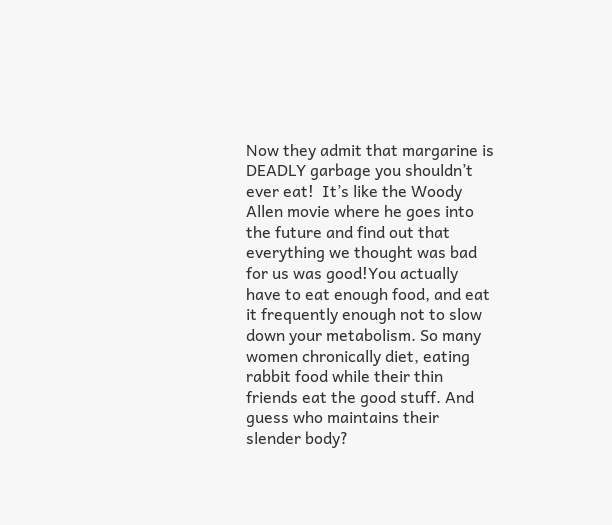Now they admit that margarine is DEADLY garbage you shouldn’t ever eat!  It’s like the Woody Allen movie where he goes into the future and find out that everything we thought was bad for us was good!You actually have to eat enough food, and eat it frequently enough not to slow down your metabolism. So many women chronically diet, eating rabbit food while their thin friends eat the good stuff. And guess who maintains their slender body?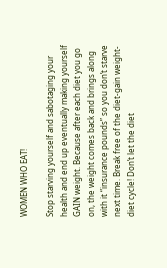WOMEN WHO EAT!

Stop starving yourself and sabotaging your health and end up eventually making yourself GAIN weight. Because after each diet you go on, the weight comes back and brings along with it “insurance pounds” so you don’t starve next time. Break free of the diet-gain weight-diet cycle! Don’t let the diet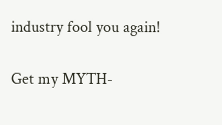industry fool you again!

Get my MYTH-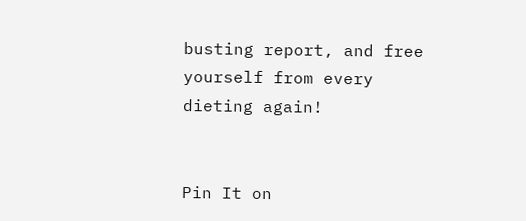busting report, and free yourself from every dieting again!


Pin It on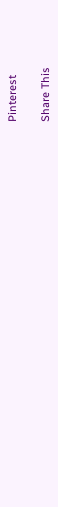Pinterest

Share This